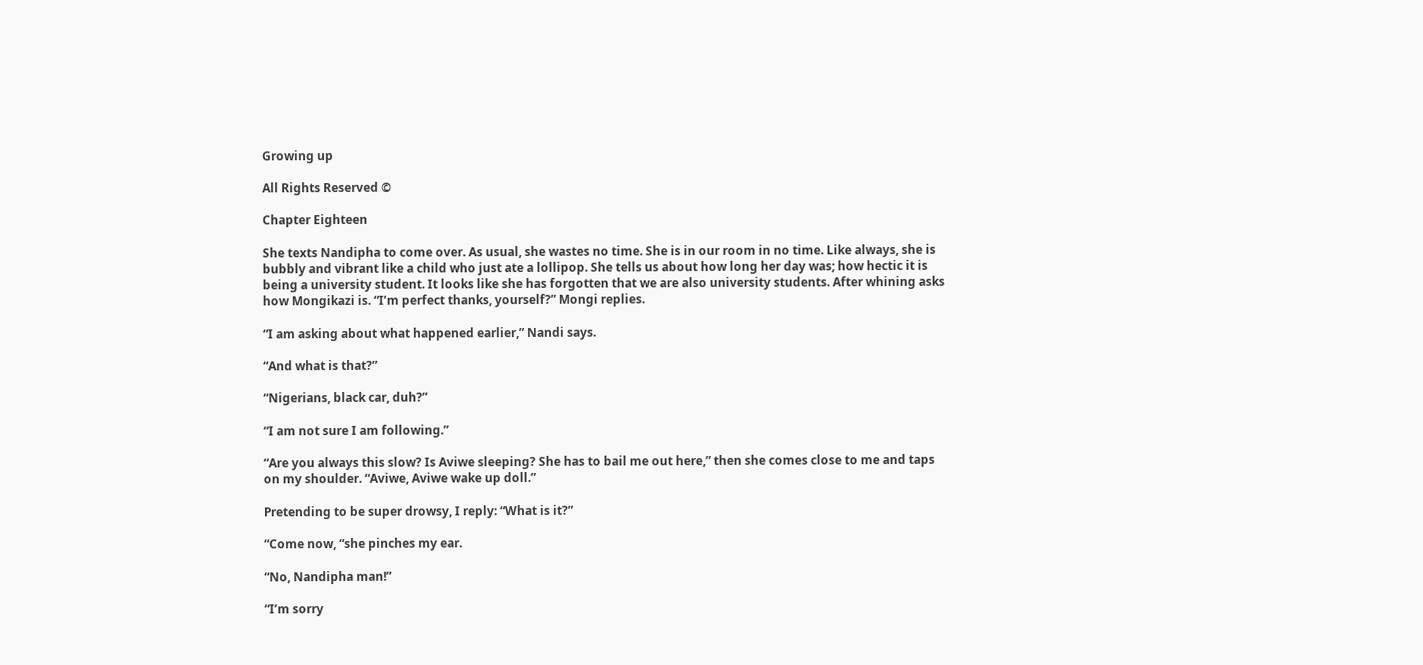Growing up

All Rights Reserved ©

Chapter Eighteen

She texts Nandipha to come over. As usual, she wastes no time. She is in our room in no time. Like always, she is bubbly and vibrant like a child who just ate a lollipop. She tells us about how long her day was; how hectic it is being a university student. It looks like she has forgotten that we are also university students. After whining asks how Mongikazi is. “I’m perfect thanks, yourself?” Mongi replies.

“I am asking about what happened earlier,” Nandi says.

“And what is that?”

“Nigerians, black car, duh?”

“I am not sure I am following.”

“Are you always this slow? Is Aviwe sleeping? She has to bail me out here,” then she comes close to me and taps on my shoulder. “Aviwe, Aviwe wake up doll.”

Pretending to be super drowsy, I reply: “What is it?”

“Come now, “she pinches my ear.

“No, Nandipha man!”

“I’m sorry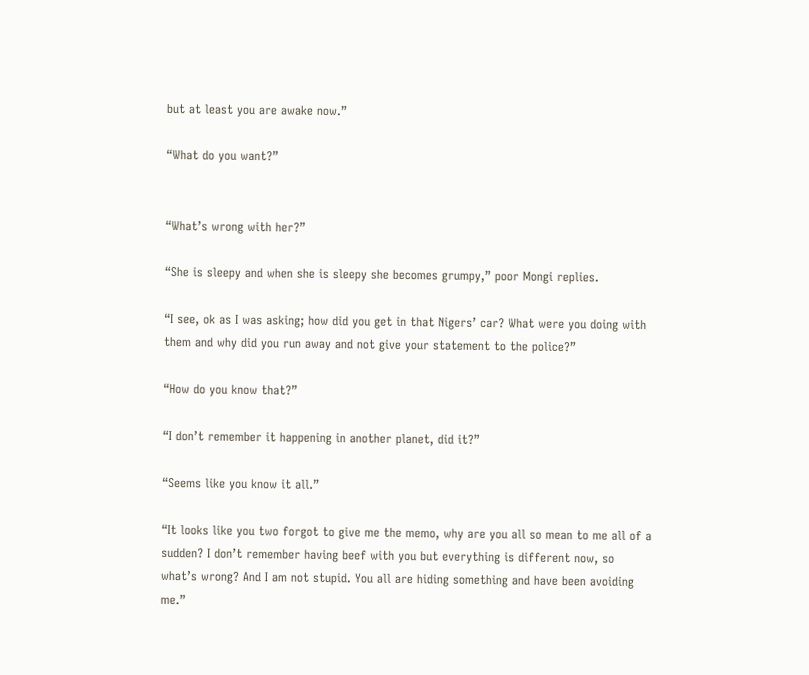but at least you are awake now.”

“What do you want?”


“What’s wrong with her?”

“She is sleepy and when she is sleepy she becomes grumpy,” poor Mongi replies.

“I see, ok as I was asking; how did you get in that Nigers’ car? What were you doing with them and why did you run away and not give your statement to the police?”

“How do you know that?”

“I don’t remember it happening in another planet, did it?”

“Seems like you know it all.”

“It looks like you two forgot to give me the memo, why are you all so mean to me all of a sudden? I don’t remember having beef with you but everything is different now, so what’s wrong? And I am not stupid. You all are hiding something and have been avoiding me.”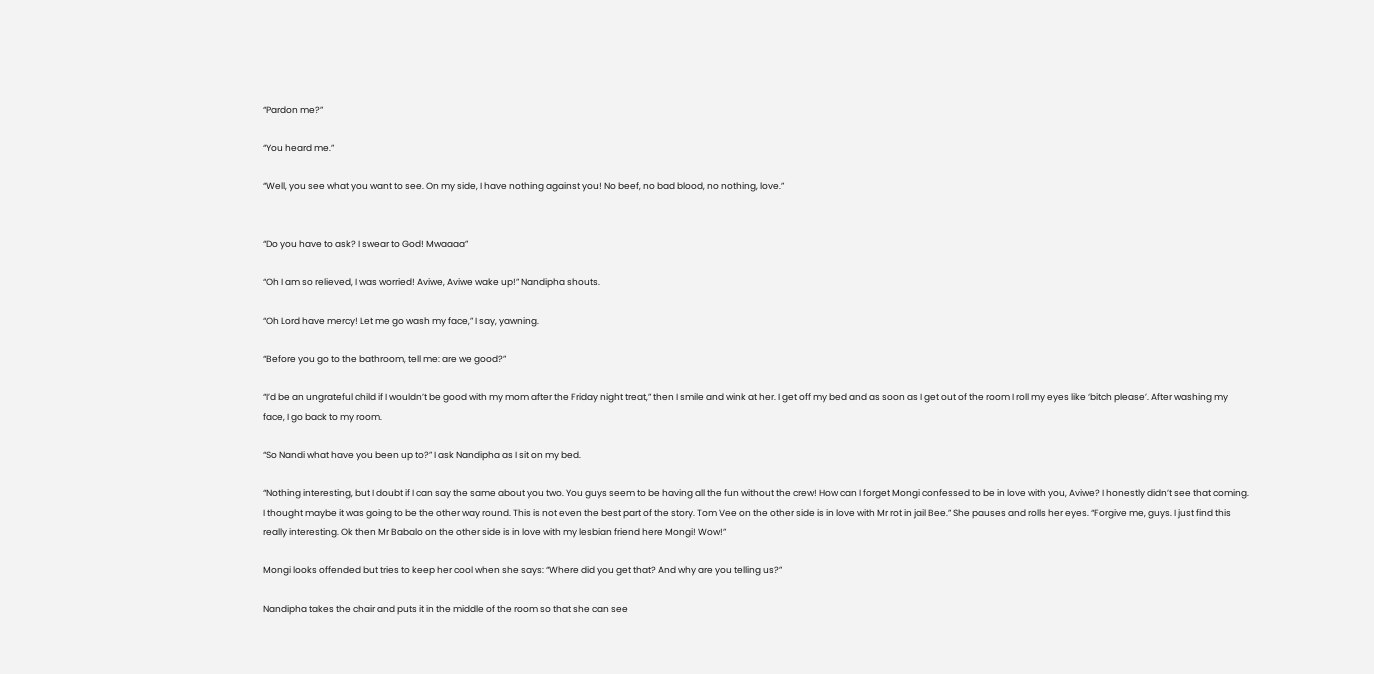“Pardon me?”

“You heard me.”

“Well, you see what you want to see. On my side, I have nothing against you! No beef, no bad blood, no nothing, love.”


“Do you have to ask? I swear to God! Mwaaaa”

“Oh I am so relieved, I was worried! Aviwe, Aviwe wake up!” Nandipha shouts.

“Oh Lord have mercy! Let me go wash my face,” I say, yawning.

“Before you go to the bathroom, tell me: are we good?”

“I’d be an ungrateful child if I wouldn’t be good with my mom after the Friday night treat,” then I smile and wink at her. I get off my bed and as soon as I get out of the room I roll my eyes like ‘bitch please’. After washing my face, I go back to my room.

“So Nandi what have you been up to?” I ask Nandipha as I sit on my bed.

“Nothing interesting, but I doubt if I can say the same about you two. You guys seem to be having all the fun without the crew! How can I forget Mongi confessed to be in love with you, Aviwe? I honestly didn’t see that coming. I thought maybe it was going to be the other way round. This is not even the best part of the story. Tom Vee on the other side is in love with Mr rot in jail Bee.” She pauses and rolls her eyes. “Forgive me, guys. I just find this really interesting. Ok then Mr Babalo on the other side is in love with my lesbian friend here Mongi! Wow!”

Mongi looks offended but tries to keep her cool when she says: “Where did you get that? And why are you telling us?”

Nandipha takes the chair and puts it in the middle of the room so that she can see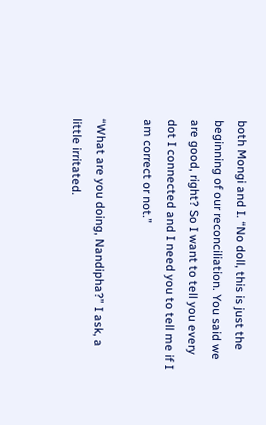both Mongi and I. “No doll, this is just the beginning of our reconciliation. You said we are good, right? So I want to tell you every dot I connected and I need you to tell me if I am correct or not.”

“What are you doing, Nandipha?” I ask, a little irritated.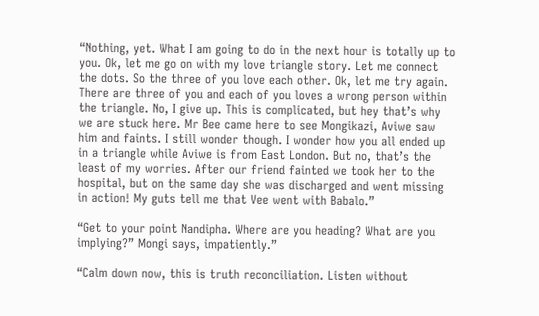“Nothing, yet. What I am going to do in the next hour is totally up to you. Ok, let me go on with my love triangle story. Let me connect the dots. So the three of you love each other. Ok, let me try again. There are three of you and each of you loves a wrong person within the triangle. No, I give up. This is complicated, but hey that’s why we are stuck here. Mr Bee came here to see Mongikazi, Aviwe saw him and faints. I still wonder though. I wonder how you all ended up in a triangle while Aviwe is from East London. But no, that’s the least of my worries. After our friend fainted we took her to the hospital, but on the same day she was discharged and went missing in action! My guts tell me that Vee went with Babalo.”

“Get to your point Nandipha. Where are you heading? What are you implying?” Mongi says, impatiently.”

“Calm down now, this is truth reconciliation. Listen without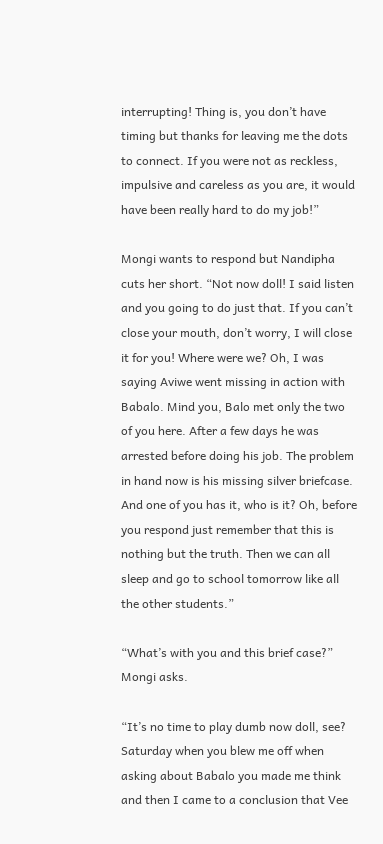interrupting! Thing is, you don’t have timing but thanks for leaving me the dots to connect. If you were not as reckless, impulsive and careless as you are, it would have been really hard to do my job!”

Mongi wants to respond but Nandipha cuts her short. “Not now doll! I said listen and you going to do just that. If you can’t close your mouth, don’t worry, I will close it for you! Where were we? Oh, I was saying Aviwe went missing in action with Babalo. Mind you, Balo met only the two of you here. After a few days he was arrested before doing his job. The problem in hand now is his missing silver briefcase. And one of you has it, who is it? Oh, before you respond just remember that this is nothing but the truth. Then we can all sleep and go to school tomorrow like all the other students.”

“What’s with you and this brief case?” Mongi asks.

“It’s no time to play dumb now doll, see? Saturday when you blew me off when asking about Babalo you made me think and then I came to a conclusion that Vee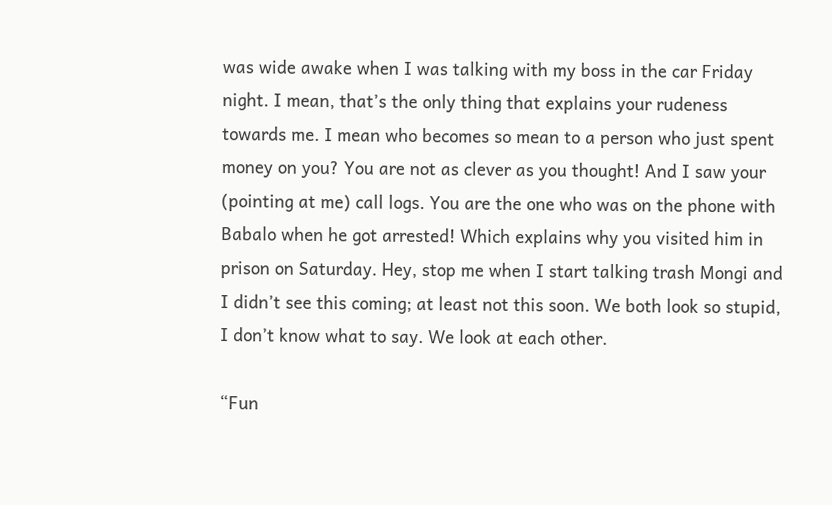was wide awake when I was talking with my boss in the car Friday night. I mean, that’s the only thing that explains your rudeness towards me. I mean who becomes so mean to a person who just spent money on you? You are not as clever as you thought! And I saw your (pointing at me) call logs. You are the one who was on the phone with Babalo when he got arrested! Which explains why you visited him in prison on Saturday. Hey, stop me when I start talking trash Mongi and I didn’t see this coming; at least not this soon. We both look so stupid, I don’t know what to say. We look at each other.

“Fun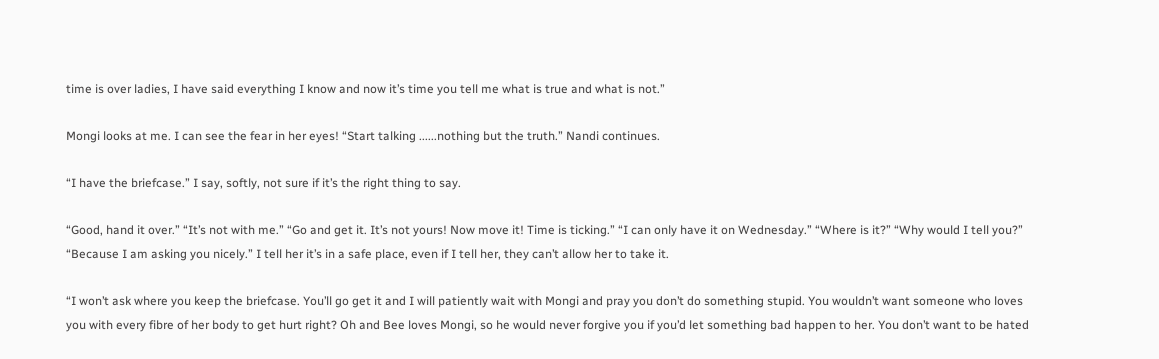time is over ladies, I have said everything I know and now it’s time you tell me what is true and what is not.”

Mongi looks at me. I can see the fear in her eyes! “Start talking ......nothing but the truth.” Nandi continues.

“I have the briefcase.” I say, softly, not sure if it’s the right thing to say.

“Good, hand it over.” “It’s not with me.” “Go and get it. It’s not yours! Now move it! Time is ticking.” “I can only have it on Wednesday.” “Where is it?” “Why would I tell you?” “Because I am asking you nicely.” I tell her it’s in a safe place, even if I tell her, they can’t allow her to take it.

“I won’t ask where you keep the briefcase. You’ll go get it and I will patiently wait with Mongi and pray you don’t do something stupid. You wouldn’t want someone who loves you with every fibre of her body to get hurt right? Oh and Bee loves Mongi, so he would never forgive you if you’d let something bad happen to her. You don’t want to be hated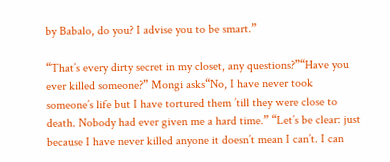by Babalo, do you? I advise you to be smart.”

“That’s every dirty secret in my closet, any questions?”“Have you ever killed someone?” Mongi asks“No, I have never took someone’s life but I have tortured them ’till they were close to death. Nobody had ever given me a hard time.” “Let’s be clear: just because I have never killed anyone it doesn’t mean I can’t. I can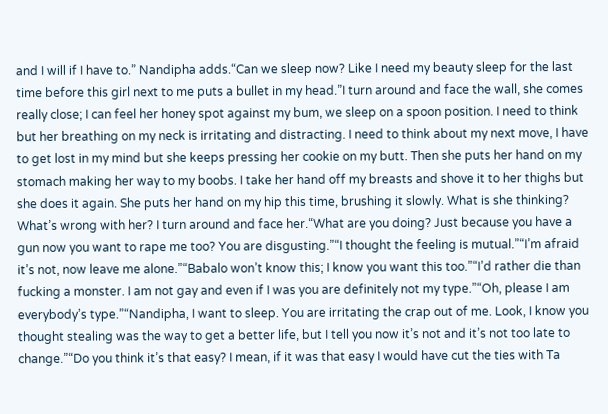and I will if I have to.” Nandipha adds.“Can we sleep now? Like I need my beauty sleep for the last time before this girl next to me puts a bullet in my head.”I turn around and face the wall, she comes really close; I can feel her honey spot against my bum, we sleep on a spoon position. I need to think but her breathing on my neck is irritating and distracting. I need to think about my next move, I have to get lost in my mind but she keeps pressing her cookie on my butt. Then she puts her hand on my stomach making her way to my boobs. I take her hand off my breasts and shove it to her thighs but she does it again. She puts her hand on my hip this time, brushing it slowly. What is she thinking? What’s wrong with her? I turn around and face her.“What are you doing? Just because you have a gun now you want to rape me too? You are disgusting.”“I thought the feeling is mutual.”“I’m afraid it’s not, now leave me alone.”“Babalo won’t know this; I know you want this too.”“I’d rather die than fucking a monster. I am not gay and even if I was you are definitely not my type.”“Oh, please I am everybody’s type.”“Nandipha, I want to sleep. You are irritating the crap out of me. Look, I know you thought stealing was the way to get a better life, but I tell you now it’s not and it’s not too late to change.”“Do you think it’s that easy? I mean, if it was that easy I would have cut the ties with Ta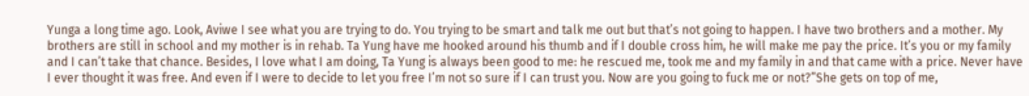Yunga a long time ago. Look, Aviwe I see what you are trying to do. You trying to be smart and talk me out but that’s not going to happen. I have two brothers and a mother. My brothers are still in school and my mother is in rehab. Ta Yung have me hooked around his thumb and if I double cross him, he will make me pay the price. It’s you or my family and I can’t take that chance. Besides, I love what I am doing, Ta Yung is always been good to me: he rescued me, took me and my family in and that came with a price. Never have I ever thought it was free. And even if I were to decide to let you free I’m not so sure if I can trust you. Now are you going to fuck me or not?”She gets on top of me,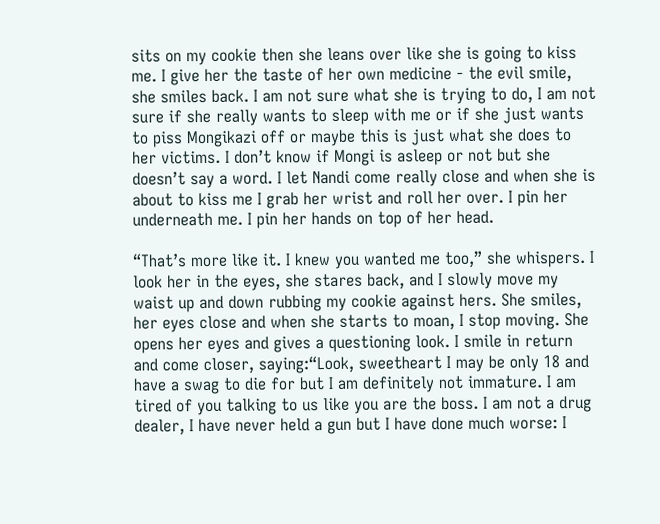sits on my cookie then she leans over like she is going to kiss me. I give her the taste of her own medicine - the evil smile, she smiles back. I am not sure what she is trying to do, I am not sure if she really wants to sleep with me or if she just wants to piss Mongikazi off or maybe this is just what she does to her victims. I don’t know if Mongi is asleep or not but she doesn’t say a word. I let Nandi come really close and when she is about to kiss me I grab her wrist and roll her over. I pin her underneath me. I pin her hands on top of her head.

“That’s more like it. I knew you wanted me too,” she whispers. I look her in the eyes, she stares back, and I slowly move my waist up and down rubbing my cookie against hers. She smiles, her eyes close and when she starts to moan, I stop moving. She opens her eyes and gives a questioning look. I smile in return and come closer, saying:“Look, sweetheart I may be only 18 and have a swag to die for but I am definitely not immature. I am tired of you talking to us like you are the boss. I am not a drug dealer, I have never held a gun but I have done much worse: I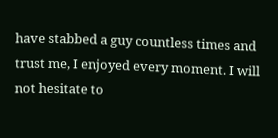have stabbed a guy countless times and trust me, I enjoyed every moment. I will not hesitate to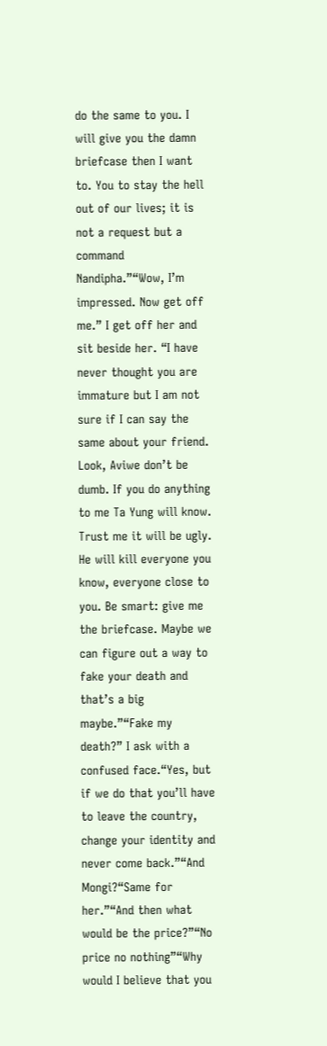do the same to you. I will give you the damn briefcase then I want to. You to stay the hell out of our lives; it is not a request but a command Nandipha.”“Wow, I’m impressed. Now get off me.” I get off her and sit beside her. “I have never thought you are immature but I am not sure if I can say the same about your friend. Look, Aviwe don’t be dumb. If you do anything to me Ta Yung will know. Trust me it will be ugly. He will kill everyone you know, everyone close to you. Be smart: give me the briefcase. Maybe we can figure out a way to fake your death and that’s a big maybe.”“Fake my death?” I ask with a confused face.“Yes, but if we do that you’ll have to leave the country, change your identity and never come back.”“And Mongi?“Same for her.”“And then what would be the price?”“No price no nothing”“Why would I believe that you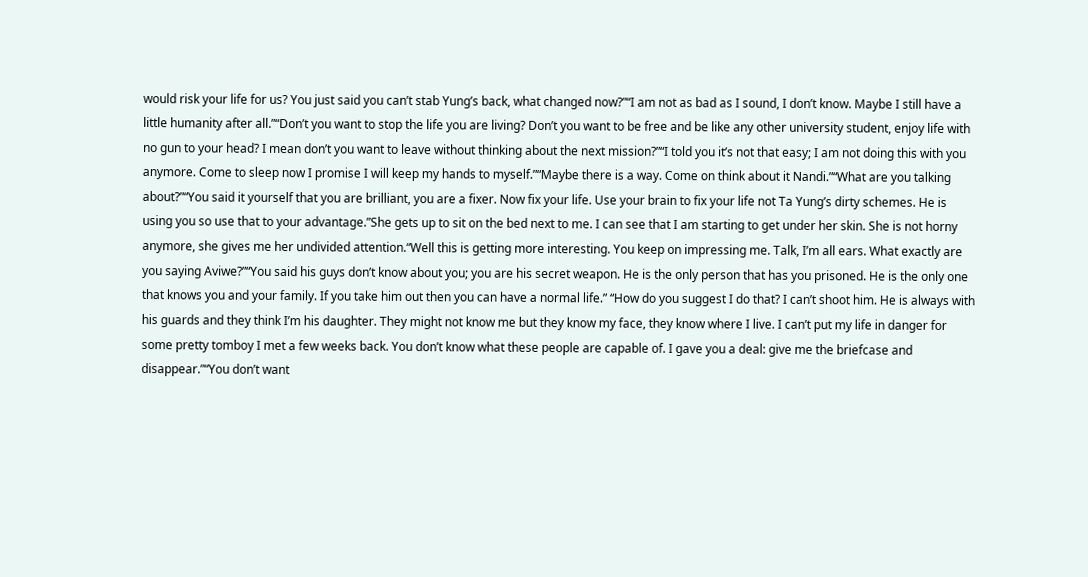would risk your life for us? You just said you can’t stab Yung’s back, what changed now?”“I am not as bad as I sound, I don’t know. Maybe I still have a little humanity after all.”“Don’t you want to stop the life you are living? Don’t you want to be free and be like any other university student, enjoy life with no gun to your head? I mean don’t you want to leave without thinking about the next mission?”“I told you it’s not that easy; I am not doing this with you anymore. Come to sleep now I promise I will keep my hands to myself.”“Maybe there is a way. Come on think about it Nandi.”“What are you talking about?”“You said it yourself that you are brilliant, you are a fixer. Now fix your life. Use your brain to fix your life not Ta Yung’s dirty schemes. He is using you so use that to your advantage.”She gets up to sit on the bed next to me. I can see that I am starting to get under her skin. She is not horny anymore, she gives me her undivided attention.“Well this is getting more interesting. You keep on impressing me. Talk, I’m all ears. What exactly are you saying Aviwe?”“You said his guys don’t know about you; you are his secret weapon. He is the only person that has you prisoned. He is the only one that knows you and your family. If you take him out then you can have a normal life.” “How do you suggest I do that? I can’t shoot him. He is always with his guards and they think I’m his daughter. They might not know me but they know my face, they know where I live. I can’t put my life in danger for some pretty tomboy I met a few weeks back. You don’t know what these people are capable of. I gave you a deal: give me the briefcase and disappear.”“You don’t want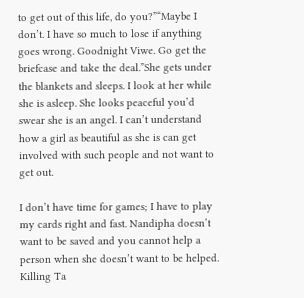to get out of this life, do you?”“Maybe I don’t. I have so much to lose if anything goes wrong. Goodnight Viwe. Go get the briefcase and take the deal.”She gets under the blankets and sleeps. I look at her while she is asleep. She looks peaceful you’d swear she is an angel. I can’t understand how a girl as beautiful as she is can get involved with such people and not want to get out.

I don’t have time for games; I have to play my cards right and fast. Nandipha doesn’t want to be saved and you cannot help a person when she doesn’t want to be helped. Killing Ta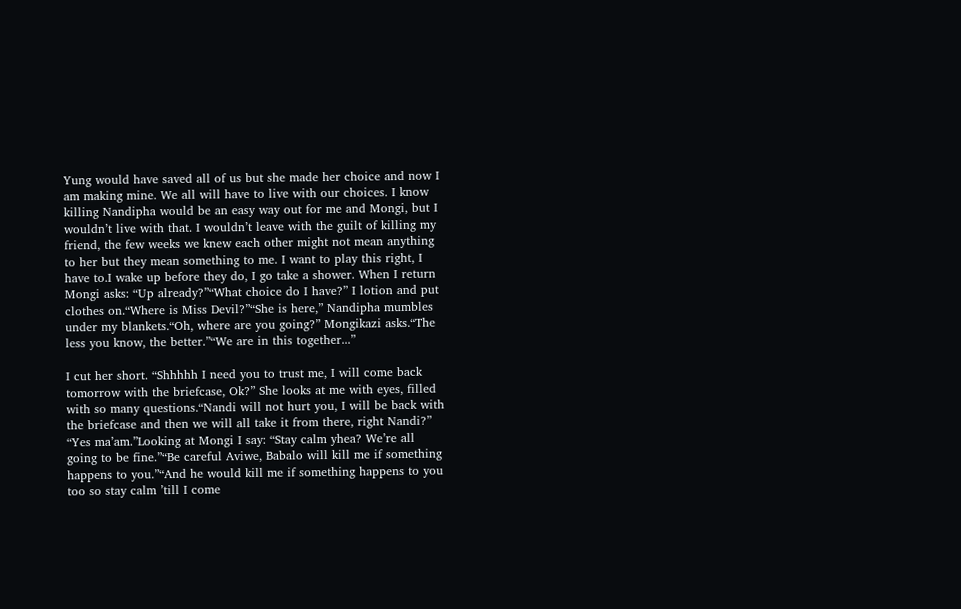Yung would have saved all of us but she made her choice and now I am making mine. We all will have to live with our choices. I know killing Nandipha would be an easy way out for me and Mongi, but I wouldn’t live with that. I wouldn’t leave with the guilt of killing my friend, the few weeks we knew each other might not mean anything to her but they mean something to me. I want to play this right, I have to.I wake up before they do, I go take a shower. When I return Mongi asks: “Up already?”“What choice do I have?” I lotion and put clothes on.“Where is Miss Devil?”“She is here,” Nandipha mumbles under my blankets.“Oh, where are you going?” Mongikazi asks.“The less you know, the better.”“We are in this together...”

I cut her short. “Shhhhh I need you to trust me, I will come back tomorrow with the briefcase, Ok?” She looks at me with eyes, filled with so many questions.“Nandi will not hurt you, I will be back with the briefcase and then we will all take it from there, right Nandi?” “Yes ma’am.”Looking at Mongi I say: “Stay calm yhea? We’re all going to be fine.”“Be careful Aviwe, Babalo will kill me if something happens to you.”“And he would kill me if something happens to you too so stay calm ’till I come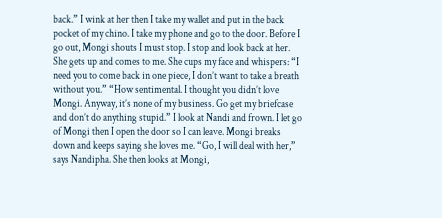back.” I wink at her then I take my wallet and put in the back pocket of my chino. I take my phone and go to the door. Before I go out, Mongi shouts I must stop. I stop and look back at her. She gets up and comes to me. She cups my face and whispers: “I need you to come back in one piece, I don’t want to take a breath without you.” “How sentimental. I thought you didn’t love Mongi. Anyway, it’s none of my business. Go get my briefcase and don’t do anything stupid.” I look at Nandi and frown. I let go of Mongi then I open the door so I can leave. Mongi breaks down and keeps saying she loves me. “Go, I will deal with her,” says Nandipha. She then looks at Mongi,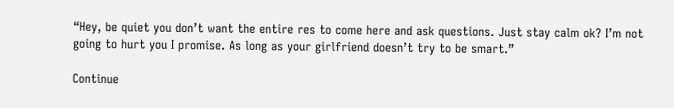“Hey, be quiet you don’t want the entire res to come here and ask questions. Just stay calm ok? I’m not going to hurt you I promise. As long as your girlfriend doesn’t try to be smart.”

Continue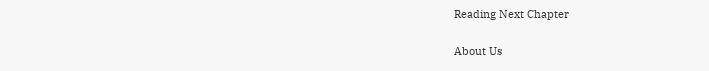Reading Next Chapter

About Us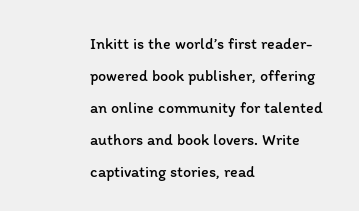Inkitt is the world’s first reader-powered book publisher, offering an online community for talented authors and book lovers. Write captivating stories, read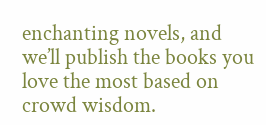enchanting novels, and we’ll publish the books you love the most based on crowd wisdom.